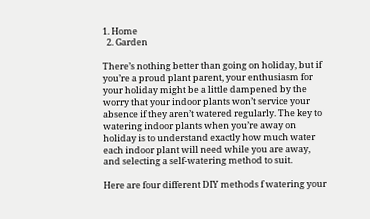1. Home
  2. Garden

There’s nothing better than going on holiday, but if you’re a proud plant parent, your enthusiasm for your holiday might be a little dampened by the worry that your indoor plants won’t service your absence if they aren’t watered regularly. The key to watering indoor plants when you’re away on holiday is to understand exactly how much water each indoor plant will need while you are away, and selecting a self-watering method to suit.

Here are four different DIY methods f watering your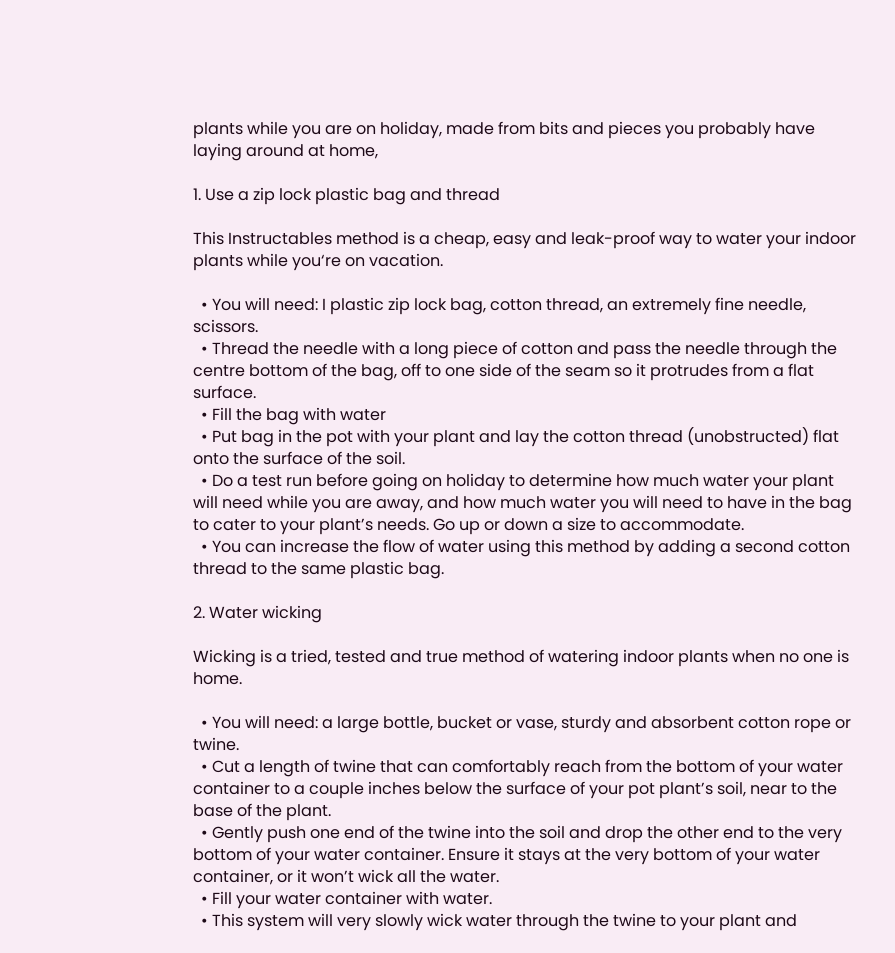plants while you are on holiday, made from bits and pieces you probably have laying around at home,

1. Use a zip lock plastic bag and thread

This Instructables method is a cheap, easy and leak-proof way to water your indoor plants while you‘re on vacation.

  • You will need: I plastic zip lock bag, cotton thread, an extremely fine needle, scissors.
  • Thread the needle with a long piece of cotton and pass the needle through the centre bottom of the bag, off to one side of the seam so it protrudes from a flat surface.
  • Fill the bag with water
  • Put bag in the pot with your plant and lay the cotton thread (unobstructed) flat onto the surface of the soil.
  • Do a test run before going on holiday to determine how much water your plant will need while you are away, and how much water you will need to have in the bag to cater to your plant’s needs. Go up or down a size to accommodate.
  • You can increase the flow of water using this method by adding a second cotton thread to the same plastic bag.

2. Water wicking

Wicking is a tried, tested and true method of watering indoor plants when no one is home.

  • You will need: a large bottle, bucket or vase, sturdy and absorbent cotton rope or twine.
  • Cut a length of twine that can comfortably reach from the bottom of your water container to a couple inches below the surface of your pot plant’s soil, near to the base of the plant.
  • Gently push one end of the twine into the soil and drop the other end to the very bottom of your water container. Ensure it stays at the very bottom of your water container, or it won’t wick all the water.
  • Fill your water container with water.
  • This system will very slowly wick water through the twine to your plant and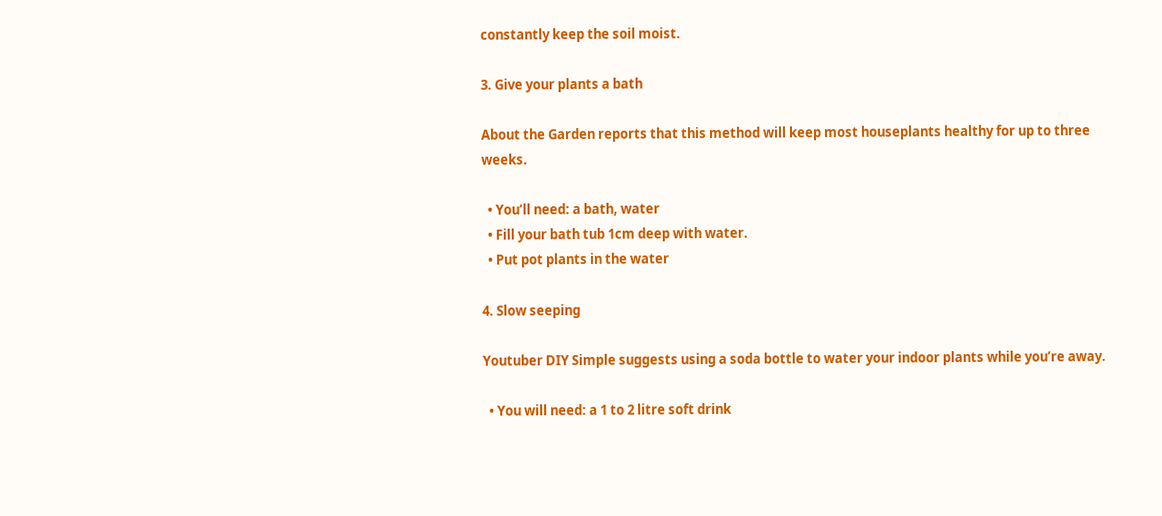constantly keep the soil moist.

3. Give your plants a bath

About the Garden reports that this method will keep most houseplants healthy for up to three weeks.

  • You’ll need: a bath, water
  • Fill your bath tub 1cm deep with water.
  • Put pot plants in the water

4. Slow seeping

Youtuber DIY Simple suggests using a soda bottle to water your indoor plants while you’re away.

  • You will need: a 1 to 2 litre soft drink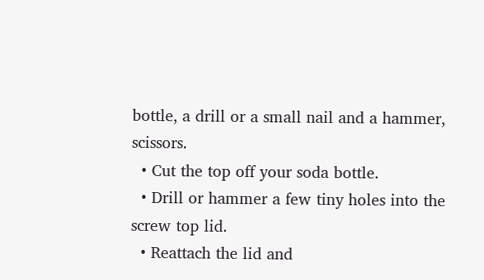bottle, a drill or a small nail and a hammer, scissors.
  • Cut the top off your soda bottle.
  • Drill or hammer a few tiny holes into the screw top lid.
  • Reattach the lid and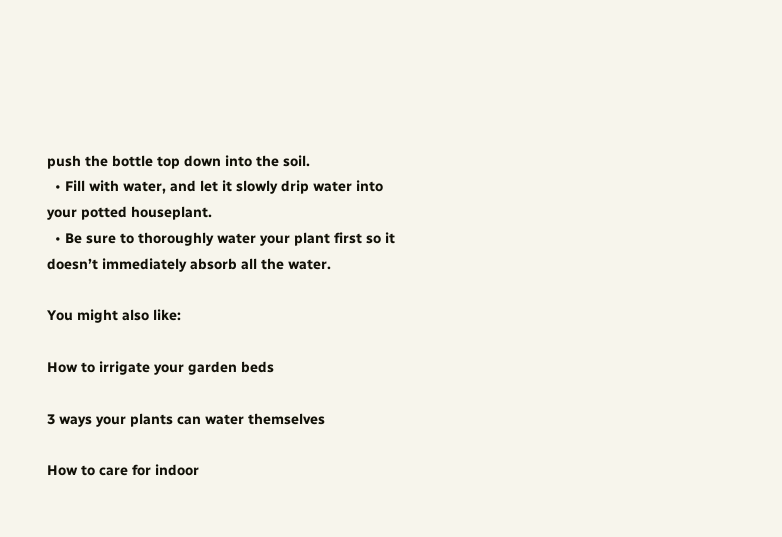push the bottle top down into the soil.
  • Fill with water, and let it slowly drip water into your potted houseplant.
  • Be sure to thoroughly water your plant first so it doesn’t immediately absorb all the water.

You might also like:

How to irrigate your garden beds

3 ways your plants can water themselves

How to care for indoor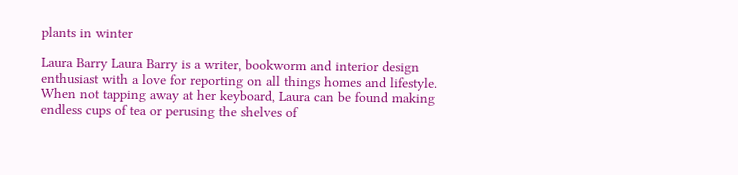plants in winter

Laura Barry Laura Barry is a writer, bookworm and interior design enthusiast with a love for reporting on all things homes and lifestyle. When not tapping away at her keyboard, Laura can be found making endless cups of tea or perusing the shelves of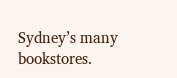Sydney’s many bookstores.